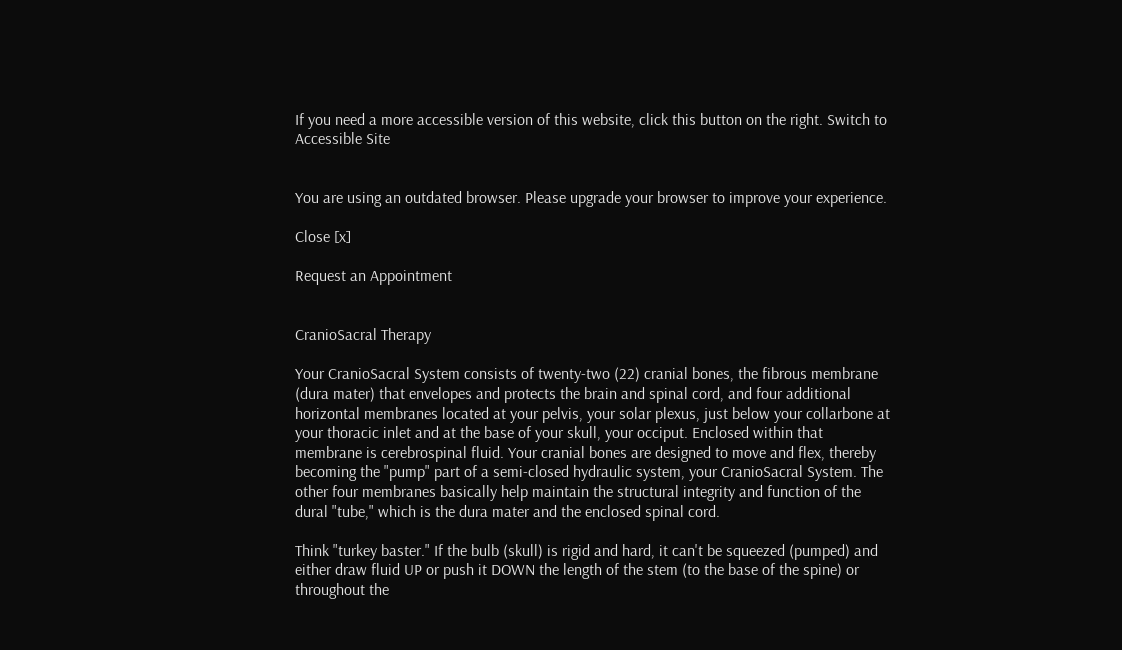If you need a more accessible version of this website, click this button on the right. Switch to Accessible Site


You are using an outdated browser. Please upgrade your browser to improve your experience.

Close [x]

Request an Appointment


CranioSacral Therapy

Your CranioSacral System consists of twenty-two (22) cranial bones, the fibrous membrane (dura mater) that envelopes and protects the brain and spinal cord, and four additional horizontal membranes located at your pelvis, your solar plexus, just below your collarbone at your thoracic inlet and at the base of your skull, your occiput. Enclosed within that membrane is cerebrospinal fluid. Your cranial bones are designed to move and flex, thereby becoming the "pump" part of a semi-closed hydraulic system, your CranioSacral System. The other four membranes basically help maintain the structural integrity and function of the dural "tube," which is the dura mater and the enclosed spinal cord.

Think "turkey baster." If the bulb (skull) is rigid and hard, it can't be squeezed (pumped) and either draw fluid UP or push it DOWN the length of the stem (to the base of the spine) or throughout the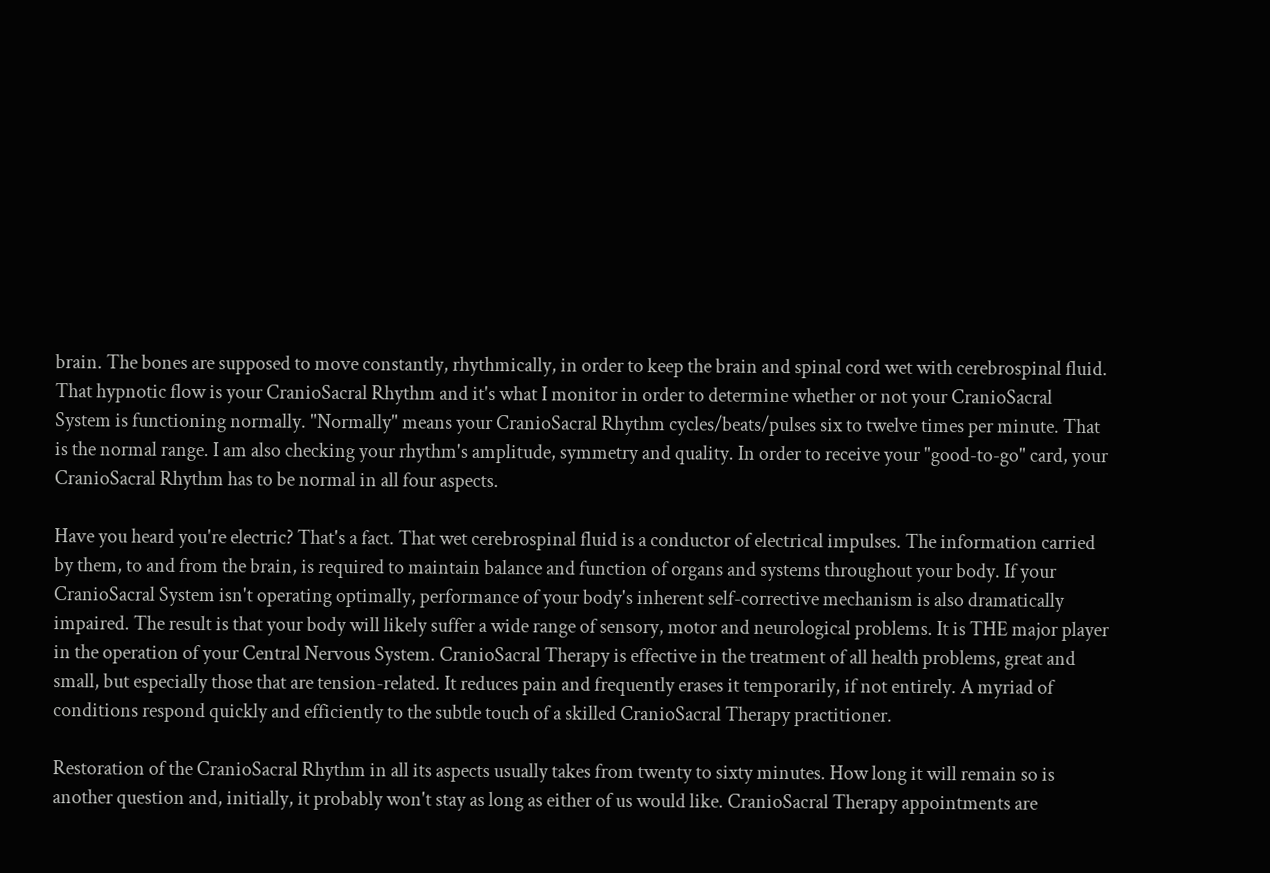brain. The bones are supposed to move constantly, rhythmically, in order to keep the brain and spinal cord wet with cerebrospinal fluid. That hypnotic flow is your CranioSacral Rhythm and it's what I monitor in order to determine whether or not your CranioSacral System is functioning normally. "Normally" means your CranioSacral Rhythm cycles/beats/pulses six to twelve times per minute. That is the normal range. I am also checking your rhythm's amplitude, symmetry and quality. In order to receive your "good-to-go" card, your CranioSacral Rhythm has to be normal in all four aspects.

Have you heard you're electric? That's a fact. That wet cerebrospinal fluid is a conductor of electrical impulses. The information carried by them, to and from the brain, is required to maintain balance and function of organs and systems throughout your body. If your CranioSacral System isn't operating optimally, performance of your body's inherent self-corrective mechanism is also dramatically impaired. The result is that your body will likely suffer a wide range of sensory, motor and neurological problems. It is THE major player in the operation of your Central Nervous System. CranioSacral Therapy is effective in the treatment of all health problems, great and small, but especially those that are tension-related. It reduces pain and frequently erases it temporarily, if not entirely. A myriad of conditions respond quickly and efficiently to the subtle touch of a skilled CranioSacral Therapy practitioner.

Restoration of the CranioSacral Rhythm in all its aspects usually takes from twenty to sixty minutes. How long it will remain so is another question and, initially, it probably won't stay as long as either of us would like. CranioSacral Therapy appointments are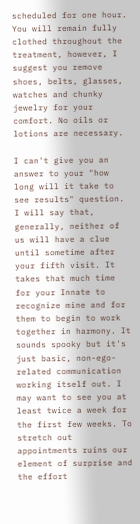scheduled for one hour. You will remain fully clothed throughout the treatment, however, I suggest you remove shoes, belts, glasses, watches and chunky jewelry for your comfort. No oils or lotions are necessary.

I can't give you an answer to your "how long will it take to see results" question. I will say that, generally, neither of us will have a clue until sometime after your fifth visit. It takes that much time for your Innate to recognize mine and for them to begin to work together in harmony. It sounds spooky but it's just basic, non-ego-related communication working itself out. I may want to see you at least twice a week for the first few weeks. To stretch out appointments ruins our element of surprise and the effort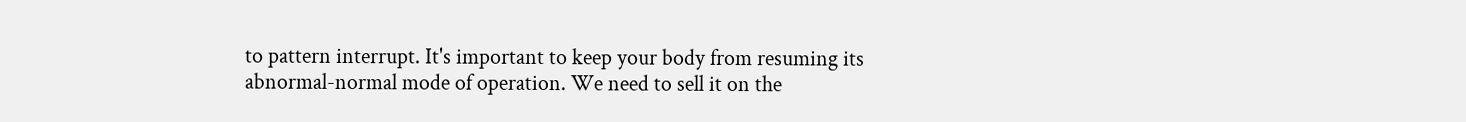to pattern interrupt. It's important to keep your body from resuming its abnormal-normal mode of operation. We need to sell it on the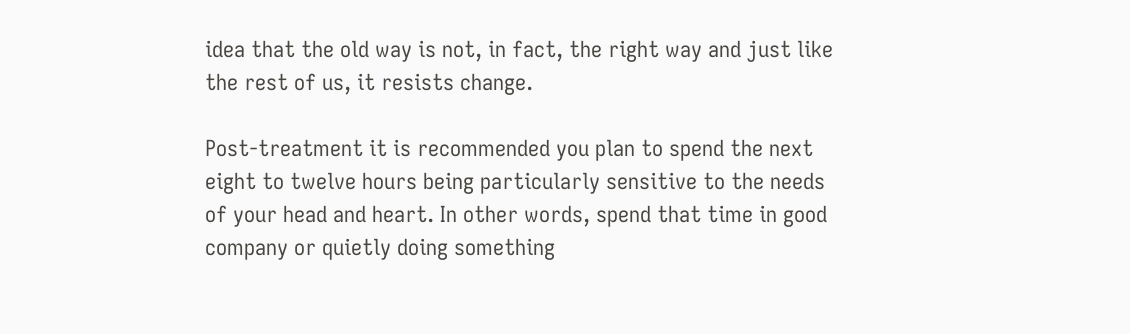idea that the old way is not, in fact, the right way and just like the rest of us, it resists change.

Post-treatment it is recommended you plan to spend the next eight to twelve hours being particularly sensitive to the needs of your head and heart. In other words, spend that time in good company or quietly doing something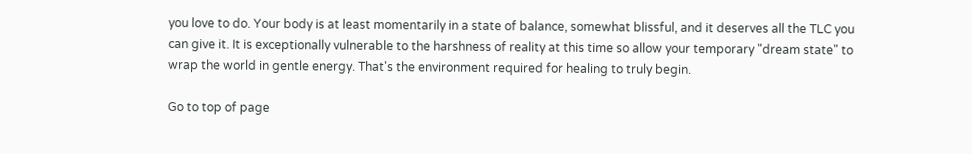you love to do. Your body is at least momentarily in a state of balance, somewhat blissful, and it deserves all the TLC you can give it. It is exceptionally vulnerable to the harshness of reality at this time so allow your temporary "dream state" to wrap the world in gentle energy. That's the environment required for healing to truly begin.

Go to top of page